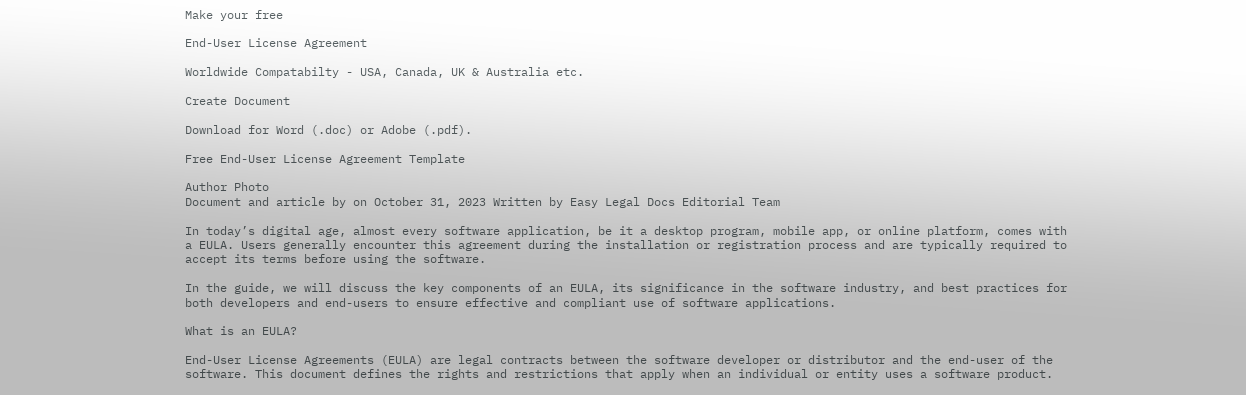Make your free

End-User License Agreement

Worldwide Compatabilty - USA, Canada, UK & Australia etc.

Create Document

Download for Word (.doc) or Adobe (.pdf).

Free End-User License Agreement Template

Author Photo
Document and article by on October 31, 2023 Written by Easy Legal Docs Editorial Team

In today’s digital age, almost every software application, be it a desktop program, mobile app, or online platform, comes with a EULA. Users generally encounter this agreement during the installation or registration process and are typically required to accept its terms before using the software.

In the guide, we will discuss the key components of an EULA, its significance in the software industry, and best practices for both developers and end-users to ensure effective and compliant use of software applications.

What is an EULA?

End-User License Agreements (EULA) are legal contracts between the software developer or distributor and the end-user of the software. This document defines the rights and restrictions that apply when an individual or entity uses a software product.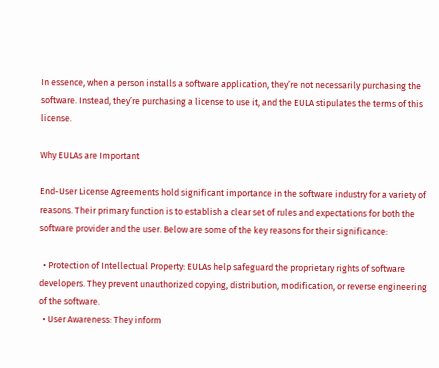In essence, when a person installs a software application, they’re not necessarily purchasing the software. Instead, they’re purchasing a license to use it, and the EULA stipulates the terms of this license.

Why EULAs are Important

End-User License Agreements hold significant importance in the software industry for a variety of reasons. Their primary function is to establish a clear set of rules and expectations for both the software provider and the user. Below are some of the key reasons for their significance:

  • Protection of Intellectual Property: EULAs help safeguard the proprietary rights of software developers. They prevent unauthorized copying, distribution, modification, or reverse engineering of the software.
  • User Awareness: They inform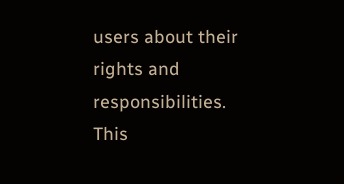users about their rights and responsibilities. This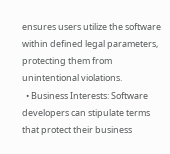ensures users utilize the software within defined legal parameters, protecting them from unintentional violations.
  • Business Interests: Software developers can stipulate terms that protect their business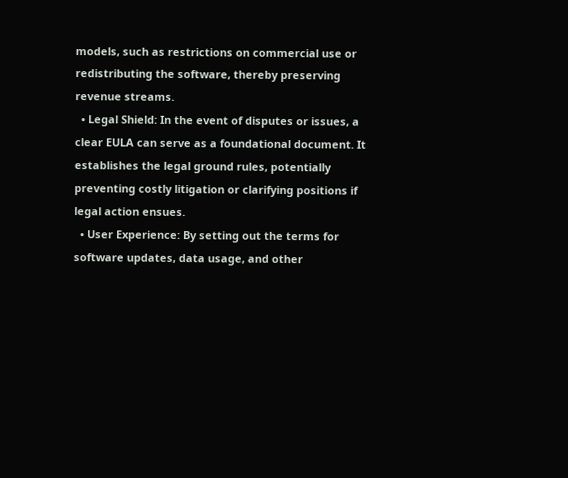models, such as restrictions on commercial use or redistributing the software, thereby preserving revenue streams.
  • Legal Shield: In the event of disputes or issues, a clear EULA can serve as a foundational document. It establishes the legal ground rules, potentially preventing costly litigation or clarifying positions if legal action ensues.
  • User Experience: By setting out the terms for software updates, data usage, and other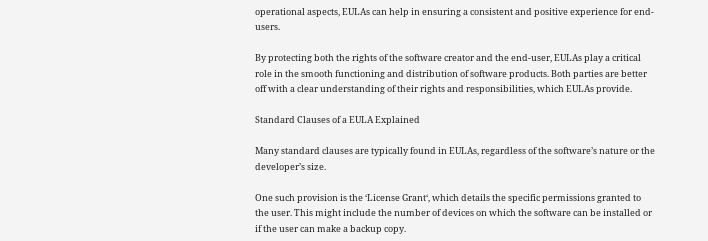operational aspects, EULAs can help in ensuring a consistent and positive experience for end-users.

By protecting both the rights of the software creator and the end-user, EULAs play a critical role in the smooth functioning and distribution of software products. Both parties are better off with a clear understanding of their rights and responsibilities, which EULAs provide.

Standard Clauses of a EULA Explained

Many standard clauses are typically found in EULAs, regardless of the software’s nature or the developer’s size.

One such provision is the ‘License Grant‘, which details the specific permissions granted to the user. This might include the number of devices on which the software can be installed or if the user can make a backup copy.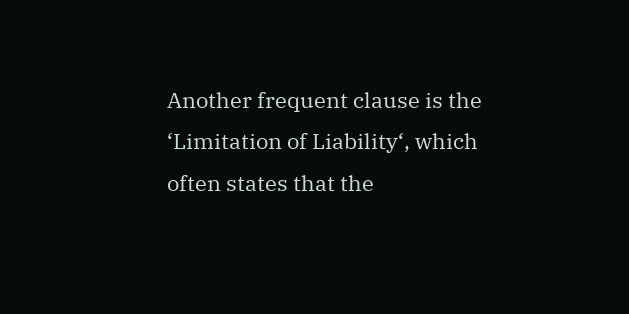Another frequent clause is the ‘Limitation of Liability‘, which often states that the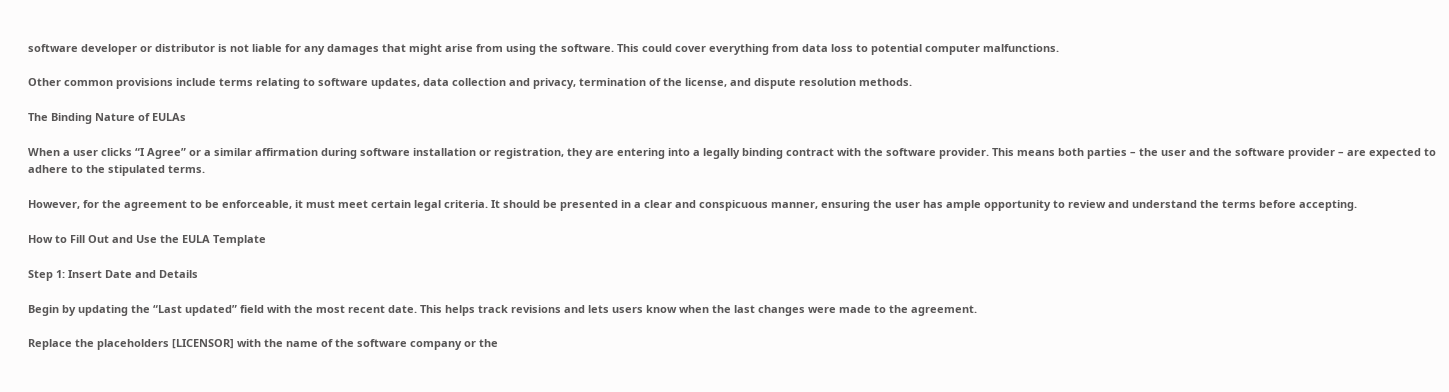software developer or distributor is not liable for any damages that might arise from using the software. This could cover everything from data loss to potential computer malfunctions.

Other common provisions include terms relating to software updates, data collection and privacy, termination of the license, and dispute resolution methods.

The Binding Nature of EULAs

When a user clicks “I Agree” or a similar affirmation during software installation or registration, they are entering into a legally binding contract with the software provider. This means both parties – the user and the software provider – are expected to adhere to the stipulated terms.

However, for the agreement to be enforceable, it must meet certain legal criteria. It should be presented in a clear and conspicuous manner, ensuring the user has ample opportunity to review and understand the terms before accepting.

How to Fill Out and Use the EULA Template

Step 1: Insert Date and Details

Begin by updating the “Last updated” field with the most recent date. This helps track revisions and lets users know when the last changes were made to the agreement.

Replace the placeholders [LICENSOR] with the name of the software company or the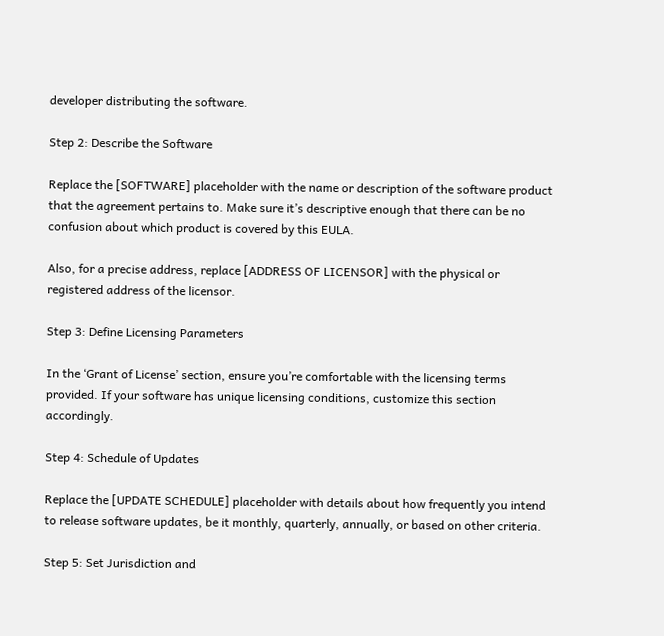developer distributing the software.

Step 2: Describe the Software

Replace the [SOFTWARE] placeholder with the name or description of the software product that the agreement pertains to. Make sure it’s descriptive enough that there can be no confusion about which product is covered by this EULA.

Also, for a precise address, replace [ADDRESS OF LICENSOR] with the physical or registered address of the licensor.

Step 3: Define Licensing Parameters

In the ‘Grant of License’ section, ensure you’re comfortable with the licensing terms provided. If your software has unique licensing conditions, customize this section accordingly.

Step 4: Schedule of Updates

Replace the [UPDATE SCHEDULE] placeholder with details about how frequently you intend to release software updates, be it monthly, quarterly, annually, or based on other criteria.

Step 5: Set Jurisdiction and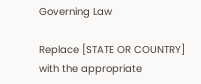Governing Law

Replace [STATE OR COUNTRY] with the appropriate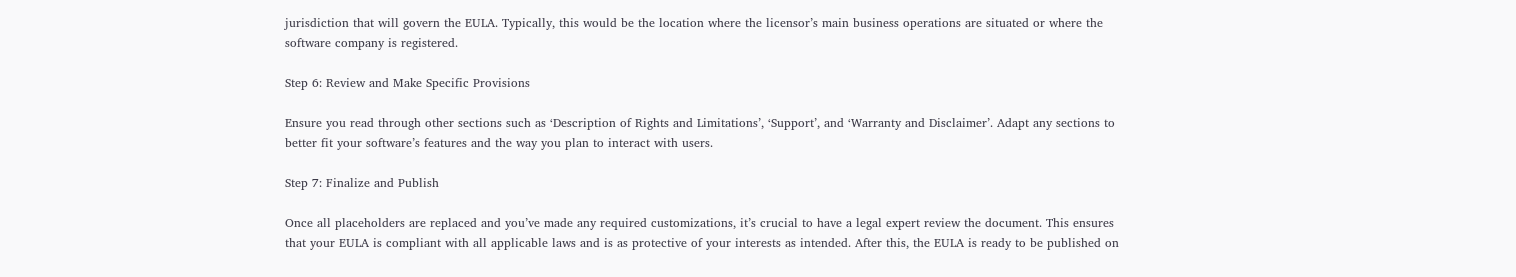jurisdiction that will govern the EULA. Typically, this would be the location where the licensor’s main business operations are situated or where the software company is registered.

Step 6: Review and Make Specific Provisions

Ensure you read through other sections such as ‘Description of Rights and Limitations’, ‘Support’, and ‘Warranty and Disclaimer’. Adapt any sections to better fit your software’s features and the way you plan to interact with users.

Step 7: Finalize and Publish

Once all placeholders are replaced and you’ve made any required customizations, it’s crucial to have a legal expert review the document. This ensures that your EULA is compliant with all applicable laws and is as protective of your interests as intended. After this, the EULA is ready to be published on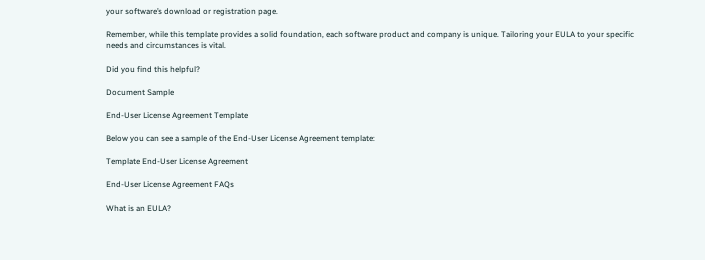your software’s download or registration page.

Remember, while this template provides a solid foundation, each software product and company is unique. Tailoring your EULA to your specific needs and circumstances is vital.

Did you find this helpful?

Document Sample

End-User License Agreement Template

Below you can see a sample of the End-User License Agreement template:

Template End-User License Agreement

End-User License Agreement FAQs

What is an EULA?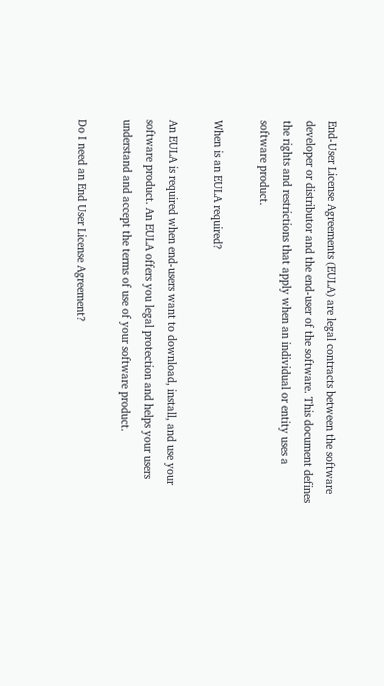End-User License Agreements (EULA) are legal contracts between the software developer or distributor and the end-user of the software. This document defines the rights and restrictions that apply when an individual or entity uses a software product.

When is an EULA required?

An EULA is required when end-users want to download, install, and use your software product. An EULA offers you legal protection and helps your users understand and accept the terms of use of your software product.

Do I need an End User License Agreement?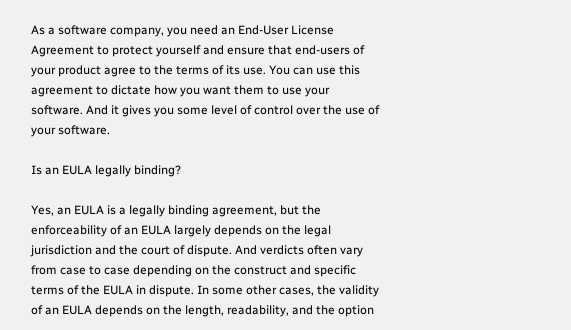As a software company, you need an End-User License Agreement to protect yourself and ensure that end-users of your product agree to the terms of its use. You can use this agreement to dictate how you want them to use your software. And it gives you some level of control over the use of your software.

Is an EULA legally binding?

Yes, an EULA is a legally binding agreement, but the enforceability of an EULA largely depends on the legal jurisdiction and the court of dispute. And verdicts often vary from case to case depending on the construct and specific terms of the EULA in dispute. In some other cases, the validity of an EULA depends on the length, readability, and the option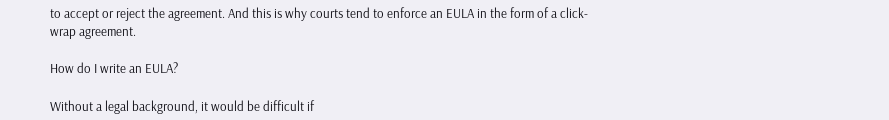to accept or reject the agreement. And this is why courts tend to enforce an EULA in the form of a click-wrap agreement.

How do I write an EULA?

Without a legal background, it would be difficult if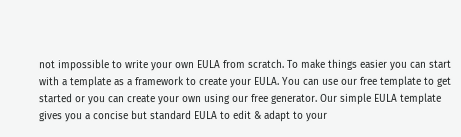not impossible to write your own EULA from scratch. To make things easier you can start with a template as a framework to create your EULA. You can use our free template to get started or you can create your own using our free generator. Our simple EULA template gives you a concise but standard EULA to edit & adapt to your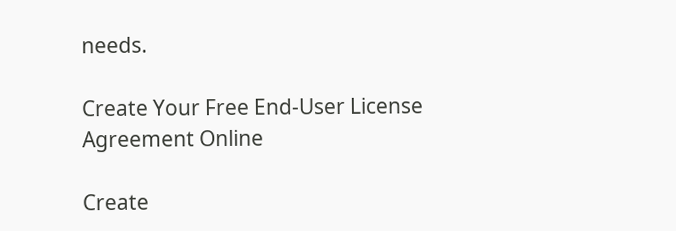needs.

Create Your Free End-User License Agreement Online

Create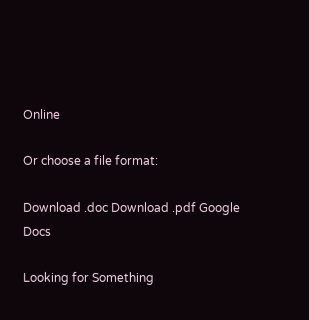Online

Or choose a file format:

Download .doc Download .pdf Google Docs

Looking for Something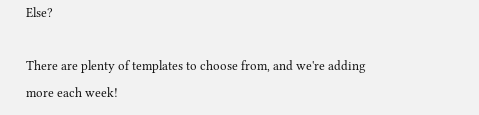Else?

There are plenty of templates to choose from, and we're adding more each week!